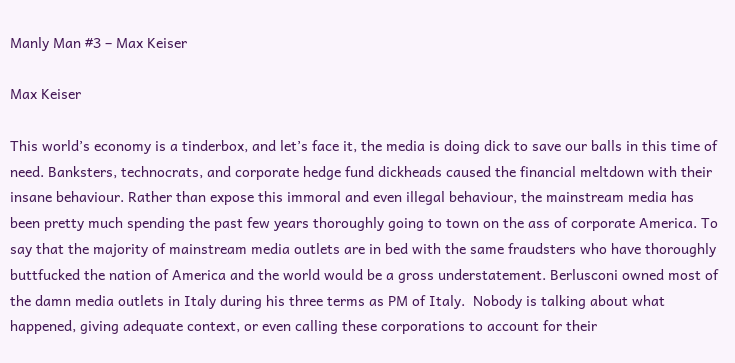Manly Man #3 – Max Keiser

Max Keiser

This world’s economy is a tinderbox, and let’s face it, the media is doing dick to save our balls in this time of need. Banksters, technocrats, and corporate hedge fund dickheads caused the financial meltdown with their insane behaviour. Rather than expose this immoral and even illegal behaviour, the mainstream media has been pretty much spending the past few years thoroughly going to town on the ass of corporate America. To say that the majority of mainstream media outlets are in bed with the same fraudsters who have thoroughly buttfucked the nation of America and the world would be a gross understatement. Berlusconi owned most of the damn media outlets in Italy during his three terms as PM of Italy.  Nobody is talking about what happened, giving adequate context, or even calling these corporations to account for their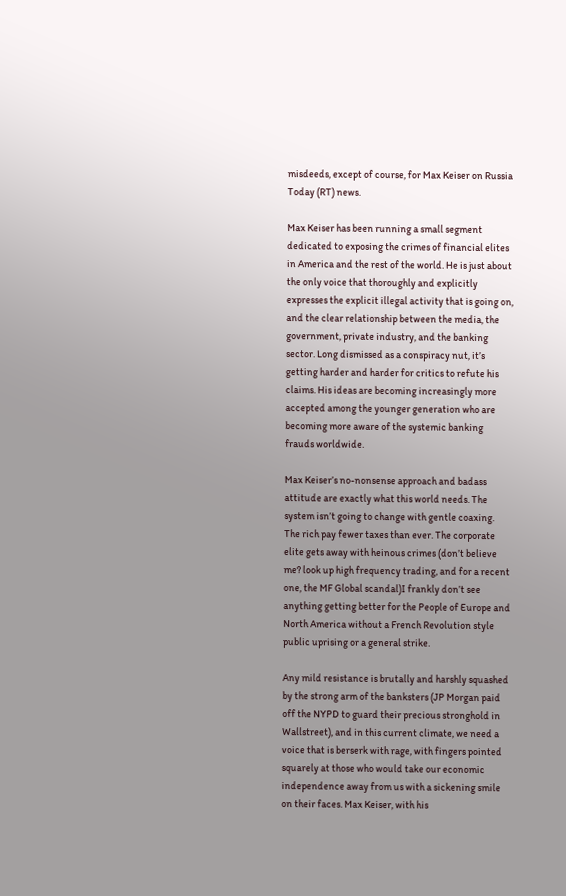misdeeds, except of course, for Max Keiser on Russia Today (RT) news.

Max Keiser has been running a small segment dedicated to exposing the crimes of financial elites in America and the rest of the world. He is just about the only voice that thoroughly and explicitly expresses the explicit illegal activity that is going on, and the clear relationship between the media, the government, private industry, and the banking sector. Long dismissed as a conspiracy nut, it’s getting harder and harder for critics to refute his claims. His ideas are becoming increasingly more accepted among the younger generation who are becoming more aware of the systemic banking frauds worldwide.

Max Keiser’s no-nonsense approach and badass attitude are exactly what this world needs. The system isn’t going to change with gentle coaxing. The rich pay fewer taxes than ever. The corporate elite gets away with heinous crimes (don’t believe me? look up high frequency trading, and for a recent one, the MF Global scandal)I frankly don’t see anything getting better for the People of Europe and North America without a French Revolution style public uprising or a general strike.

Any mild resistance is brutally and harshly squashed by the strong arm of the banksters (JP Morgan paid off the NYPD to guard their precious stronghold in Wallstreet), and in this current climate, we need a voice that is berserk with rage, with fingers pointed squarely at those who would take our economic independence away from us with a sickening smile on their faces. Max Keiser, with his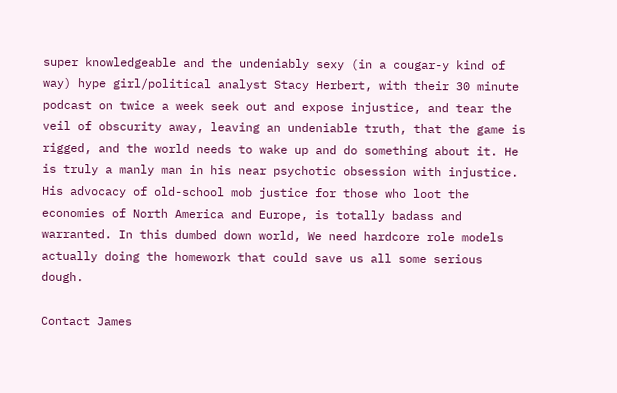super knowledgeable and the undeniably sexy (in a cougar-y kind of way) hype girl/political analyst Stacy Herbert, with their 30 minute podcast on twice a week seek out and expose injustice, and tear the veil of obscurity away, leaving an undeniable truth, that the game is rigged, and the world needs to wake up and do something about it. He is truly a manly man in his near psychotic obsession with injustice. His advocacy of old-school mob justice for those who loot the economies of North America and Europe, is totally badass and warranted. In this dumbed down world, We need hardcore role models actually doing the homework that could save us all some serious dough.

Contact James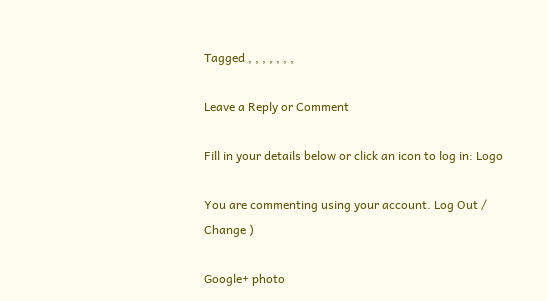Tagged , , , , , , ,

Leave a Reply or Comment

Fill in your details below or click an icon to log in: Logo

You are commenting using your account. Log Out /  Change )

Google+ photo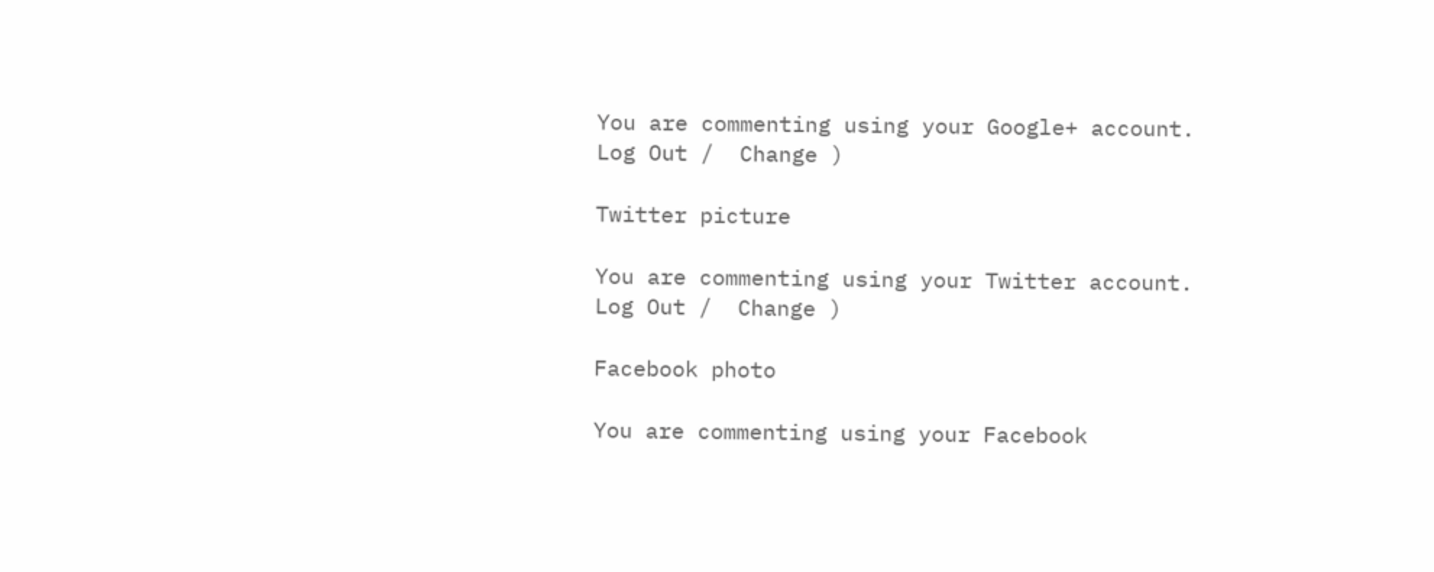You are commenting using your Google+ account. Log Out /  Change )

Twitter picture

You are commenting using your Twitter account. Log Out /  Change )

Facebook photo

You are commenting using your Facebook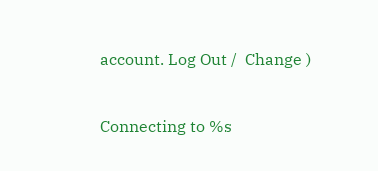account. Log Out /  Change )


Connecting to %s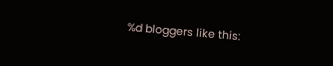%d bloggers like this: